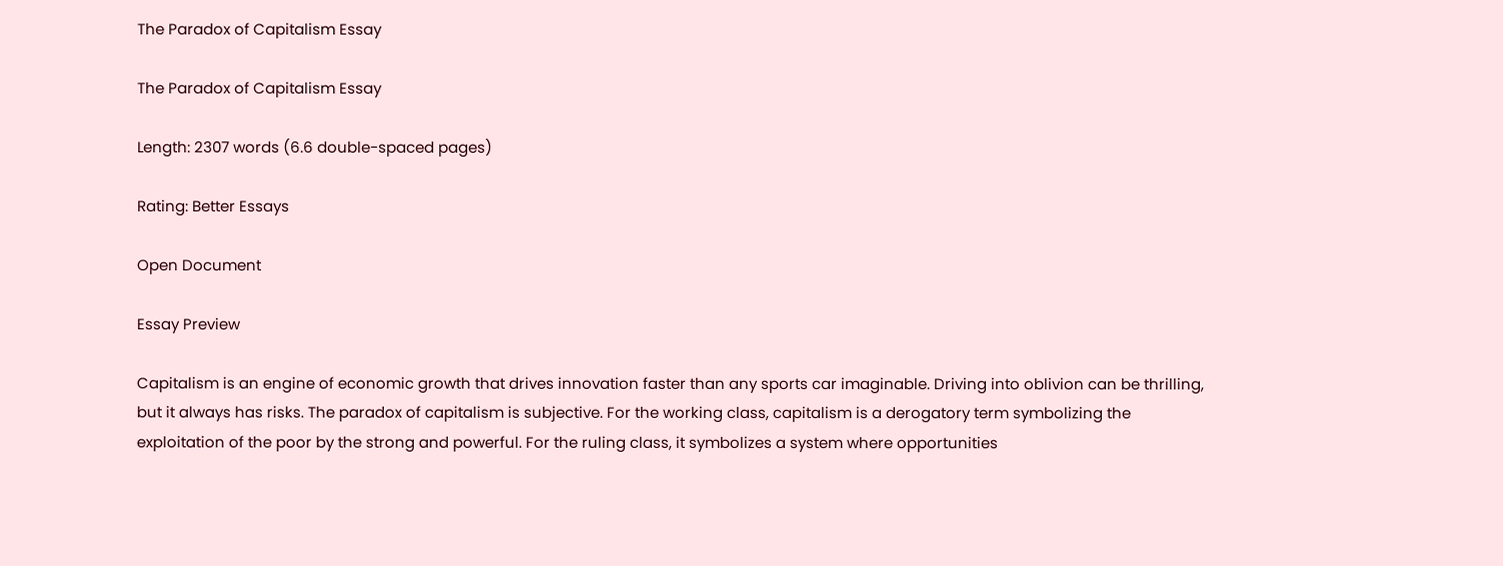The Paradox of Capitalism Essay

The Paradox of Capitalism Essay

Length: 2307 words (6.6 double-spaced pages)

Rating: Better Essays

Open Document

Essay Preview

Capitalism is an engine of economic growth that drives innovation faster than any sports car imaginable. Driving into oblivion can be thrilling, but it always has risks. The paradox of capitalism is subjective. For the working class, capitalism is a derogatory term symbolizing the exploitation of the poor by the strong and powerful. For the ruling class, it symbolizes a system where opportunities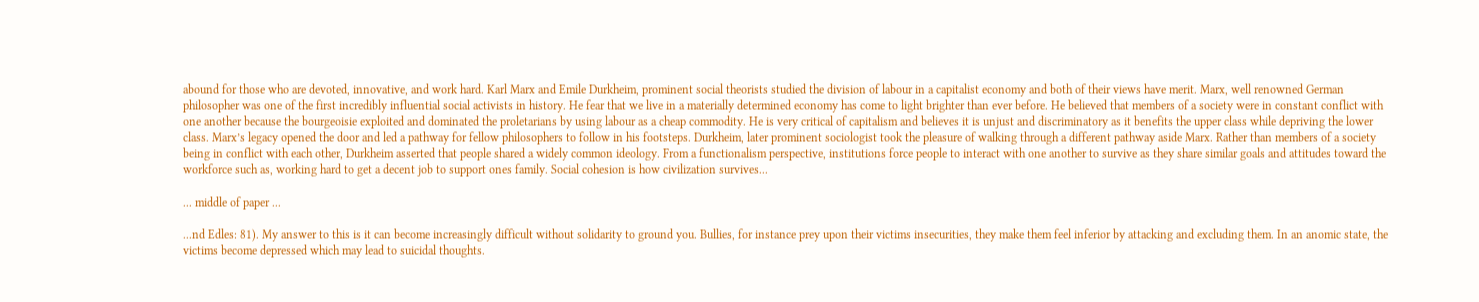abound for those who are devoted, innovative, and work hard. Karl Marx and Emile Durkheim, prominent social theorists studied the division of labour in a capitalist economy and both of their views have merit. Marx, well renowned German philosopher was one of the first incredibly influential social activists in history. He fear that we live in a materially determined economy has come to light brighter than ever before. He believed that members of a society were in constant conflict with one another because the bourgeoisie exploited and dominated the proletarians by using labour as a cheap commodity. He is very critical of capitalism and believes it is unjust and discriminatory as it benefits the upper class while depriving the lower class. Marx’s legacy opened the door and led a pathway for fellow philosophers to follow in his footsteps. Durkheim, later prominent sociologist took the pleasure of walking through a different pathway aside Marx. Rather than members of a society being in conflict with each other, Durkheim asserted that people shared a widely common ideology. From a functionalism perspective, institutions force people to interact with one another to survive as they share similar goals and attitudes toward the workforce such as, working hard to get a decent job to support ones family. Social cohesion is how civilization survives...

... middle of paper ...

...nd Edles: 81). My answer to this is it can become increasingly difficult without solidarity to ground you. Bullies, for instance prey upon their victims insecurities, they make them feel inferior by attacking and excluding them. In an anomic state, the victims become depressed which may lead to suicidal thoughts.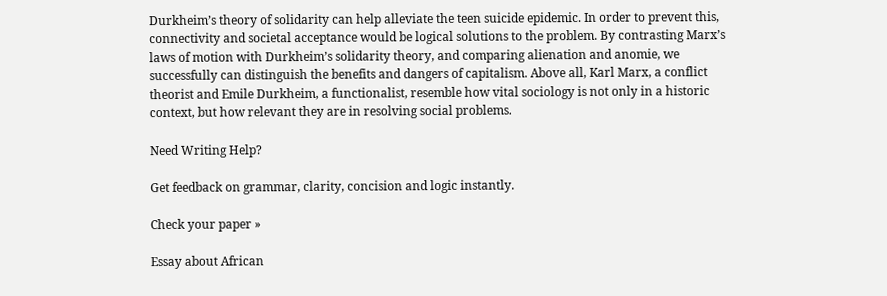Durkheim’s theory of solidarity can help alleviate the teen suicide epidemic. In order to prevent this, connectivity and societal acceptance would be logical solutions to the problem. By contrasting Marx’s laws of motion with Durkheim’s solidarity theory, and comparing alienation and anomie, we successfully can distinguish the benefits and dangers of capitalism. Above all, Karl Marx, a conflict theorist and Emile Durkheim, a functionalist, resemble how vital sociology is not only in a historic context, but how relevant they are in resolving social problems.

Need Writing Help?

Get feedback on grammar, clarity, concision and logic instantly.

Check your paper »

Essay about African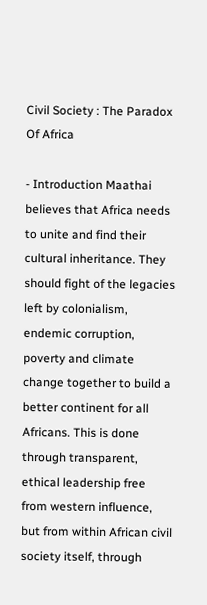Civil Society : The Paradox Of Africa

- Introduction Maathai believes that Africa needs to unite and find their cultural inheritance. They should fight of the legacies left by colonialism, endemic corruption, poverty and climate change together to build a better continent for all Africans. This is done through transparent, ethical leadership free from western influence, but from within African civil society itself, through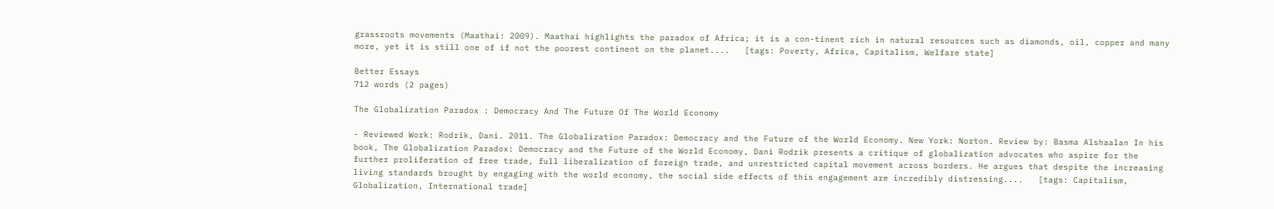grassroots movements (Maathai: 2009). Maathai highlights the paradox of Africa; it is a con-tinent rich in natural resources such as diamonds, oil, copper and many more, yet it is still one of if not the poorest continent on the planet....   [tags: Poverty, Africa, Capitalism, Welfare state]

Better Essays
712 words (2 pages)

The Globalization Paradox : Democracy And The Future Of The World Economy

- Reviewed Work: Rodrik, Dani. 2011. The Globalization Paradox: Democracy and the Future of the World Economy. New York: Norton. Review by: Basma Alshaalan In his book, The Globalization Paradox: Democracy and the Future of the World Economy, Dani Rodrik presents a critique of globalization advocates who aspire for the further proliferation of free trade, full liberalization of foreign trade, and unrestricted capital movement across borders. He argues that despite the increasing living standards brought by engaging with the world economy, the social side effects of this engagement are incredibly distressing....   [tags: Capitalism, Globalization, International trade]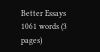Better Essays
1061 words (3 pages)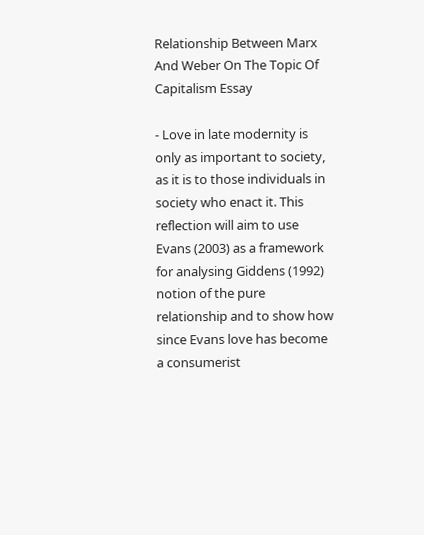Relationship Between Marx And Weber On The Topic Of Capitalism Essay

- Love in late modernity is only as important to society, as it is to those individuals in society who enact it. This reflection will aim to use Evans (2003) as a framework for analysing Giddens (1992) notion of the pure relationship and to show how since Evans love has become a consumerist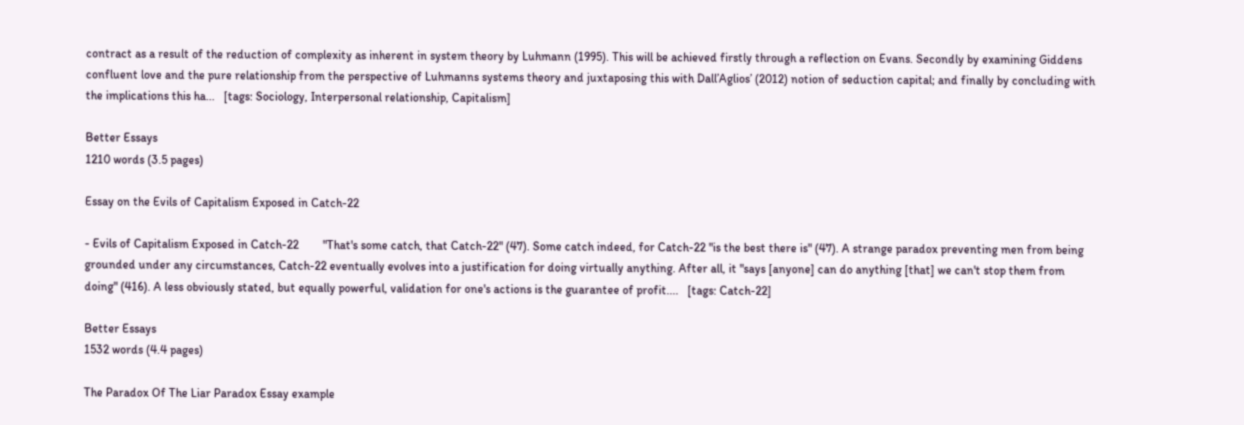contract as a result of the reduction of complexity as inherent in system theory by Luhmann (1995). This will be achieved firstly through a reflection on Evans. Secondly by examining Giddens confluent love and the pure relationship from the perspective of Luhmanns systems theory and juxtaposing this with Dall’Aglios’ (2012) notion of seduction capital; and finally by concluding with the implications this ha...   [tags: Sociology, Interpersonal relationship, Capitalism]

Better Essays
1210 words (3.5 pages)

Essay on the Evils of Capitalism Exposed in Catch-22

- Evils of Capitalism Exposed in Catch-22        "That's some catch, that Catch-22" (47). Some catch indeed, for Catch-22 "is the best there is" (47). A strange paradox preventing men from being grounded under any circumstances, Catch-22 eventually evolves into a justification for doing virtually anything. After all, it "says [anyone] can do anything [that] we can't stop them from doing" (416). A less obviously stated, but equally powerful, validation for one's actions is the guarantee of profit....   [tags: Catch-22]

Better Essays
1532 words (4.4 pages)

The Paradox Of The Liar Paradox Essay example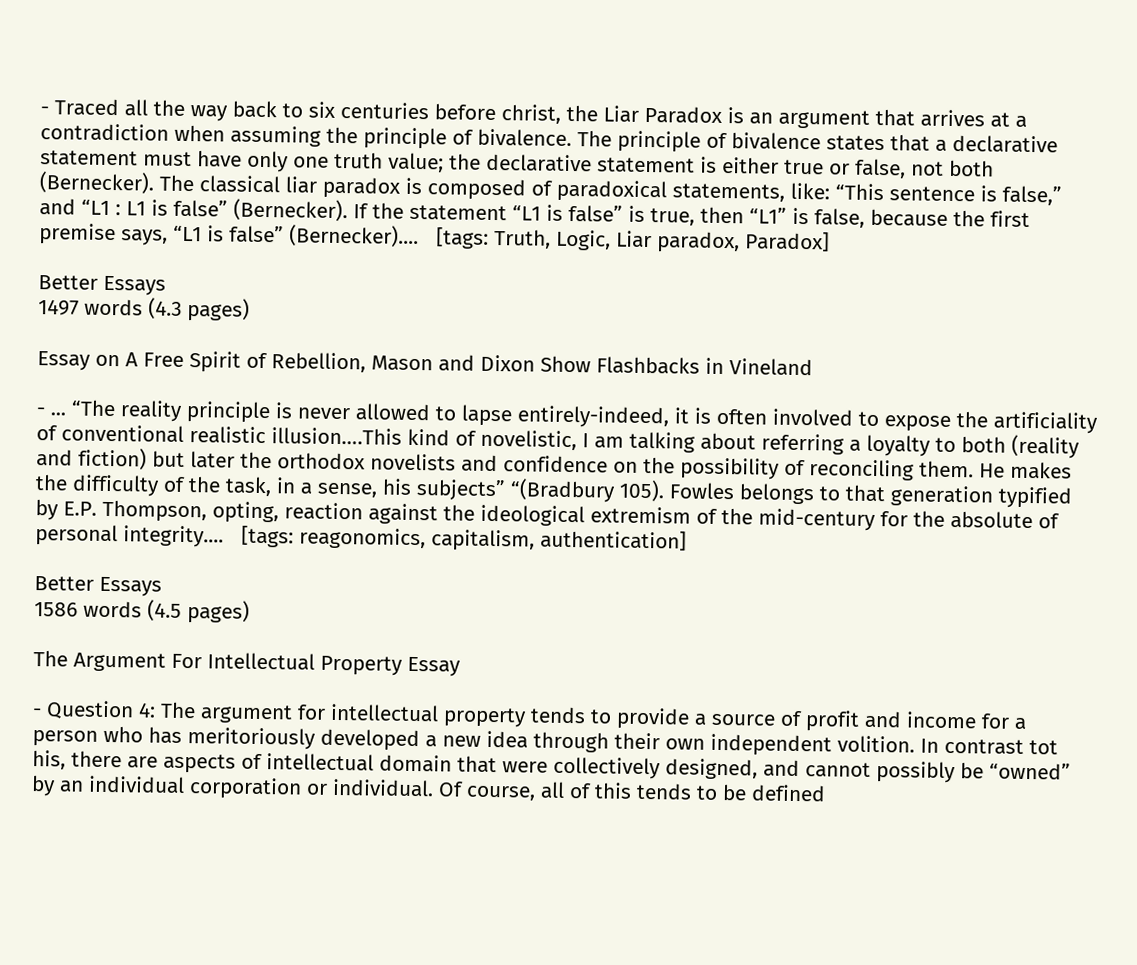- Traced all the way back to six centuries before christ, the Liar Paradox is an argument that arrives at a contradiction when assuming the principle of bivalence. The principle of bivalence states that a declarative statement must have only one truth value; the declarative statement is either true or false, not both (Bernecker). The classical liar paradox is composed of paradoxical statements, like: “This sentence is false,” and “L1 : L1 is false” (Bernecker). If the statement “L1 is false” is true, then “L1” is false, because the first premise says, “L1 is false” (Bernecker)....   [tags: Truth, Logic, Liar paradox, Paradox]

Better Essays
1497 words (4.3 pages)

Essay on A Free Spirit of Rebellion, Mason and Dixon Show Flashbacks in Vineland

- ... “The reality principle is never allowed to lapse entirely-indeed, it is often involved to expose the artificiality of conventional realistic illusion….This kind of novelistic, I am talking about referring a loyalty to both (reality and fiction) but later the orthodox novelists and confidence on the possibility of reconciling them. He makes the difficulty of the task, in a sense, his subjects” “(Bradbury 105). Fowles belongs to that generation typified by E.P. Thompson, opting, reaction against the ideological extremism of the mid-century for the absolute of personal integrity....   [tags: reagonomics, capitalism, authentication]

Better Essays
1586 words (4.5 pages)

The Argument For Intellectual Property Essay

- Question 4: The argument for intellectual property tends to provide a source of profit and income for a person who has meritoriously developed a new idea through their own independent volition. In contrast tot his, there are aspects of intellectual domain that were collectively designed, and cannot possibly be “owned” by an individual corporation or individual. Of course, all of this tends to be defined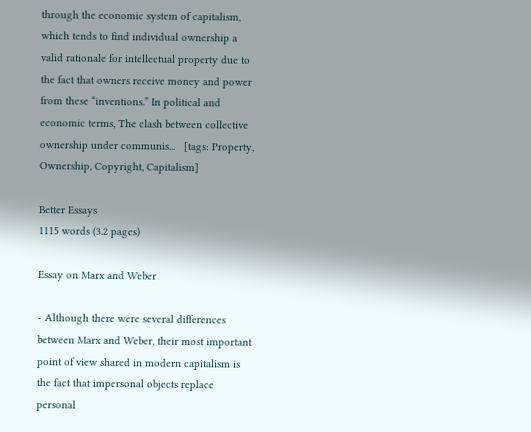through the economic system of capitalism, which tends to find individual ownership a valid rationale for intellectual property due to the fact that owners receive money and power from these “inventions.” In political and economic terms, The clash between collective ownership under communis...   [tags: Property, Ownership, Copyright, Capitalism]

Better Essays
1115 words (3.2 pages)

Essay on Marx and Weber

- Although there were several differences between Marx and Weber, their most important point of view shared in modern capitalism is the fact that impersonal objects replace personal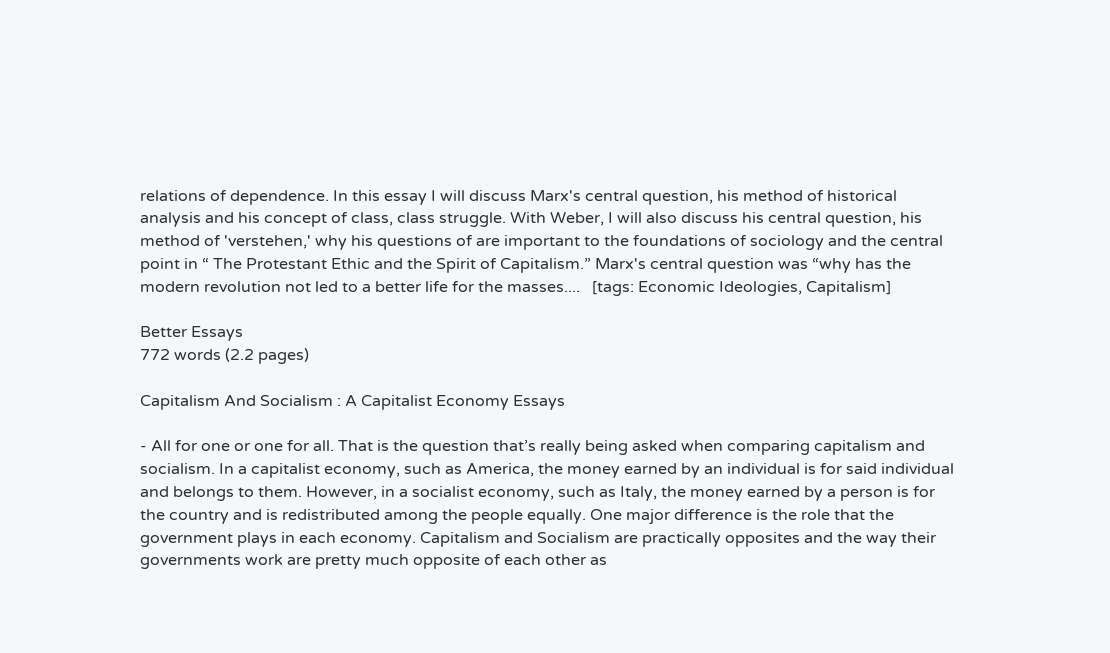relations of dependence. In this essay I will discuss Marx's central question, his method of historical analysis and his concept of class, class struggle. With Weber, I will also discuss his central question, his method of 'verstehen,' why his questions of are important to the foundations of sociology and the central point in “ The Protestant Ethic and the Spirit of Capitalism.” Marx's central question was “why has the modern revolution not led to a better life for the masses....   [tags: Economic Ideologies, Capitalism]

Better Essays
772 words (2.2 pages)

Capitalism And Socialism : A Capitalist Economy Essays

- All for one or one for all. That is the question that’s really being asked when comparing capitalism and socialism. In a capitalist economy, such as America, the money earned by an individual is for said individual and belongs to them. However, in a socialist economy, such as Italy, the money earned by a person is for the country and is redistributed among the people equally. One major difference is the role that the government plays in each economy. Capitalism and Socialism are practically opposites and the way their governments work are pretty much opposite of each other as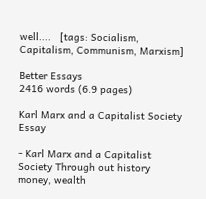well....   [tags: Socialism, Capitalism, Communism, Marxism]

Better Essays
2416 words (6.9 pages)

Karl Marx and a Capitalist Society Essay

- Karl Marx and a Capitalist Society Through out history money, wealth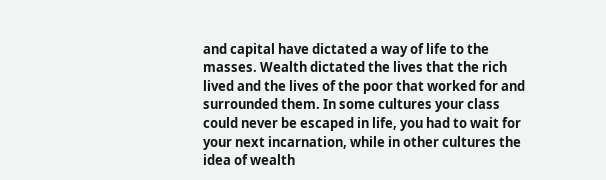and capital have dictated a way of life to the masses. Wealth dictated the lives that the rich lived and the lives of the poor that worked for and surrounded them. In some cultures your class could never be escaped in life, you had to wait for your next incarnation, while in other cultures the idea of wealth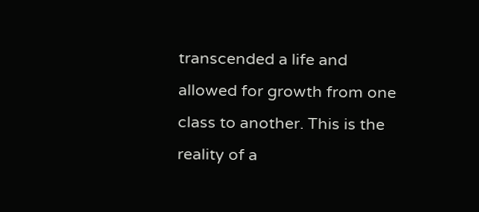transcended a life and allowed for growth from one class to another. This is the reality of a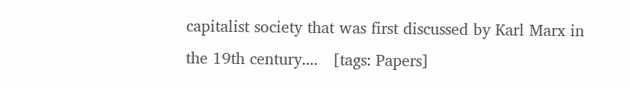capitalist society that was first discussed by Karl Marx in the 19th century....   [tags: Papers]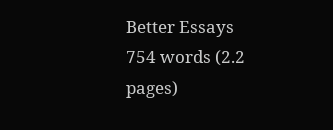Better Essays
754 words (2.2 pages)